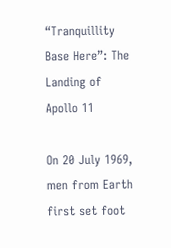“Tranquillity Base Here”: The Landing of Apollo 11

On 20 July 1969, men from Earth first set foot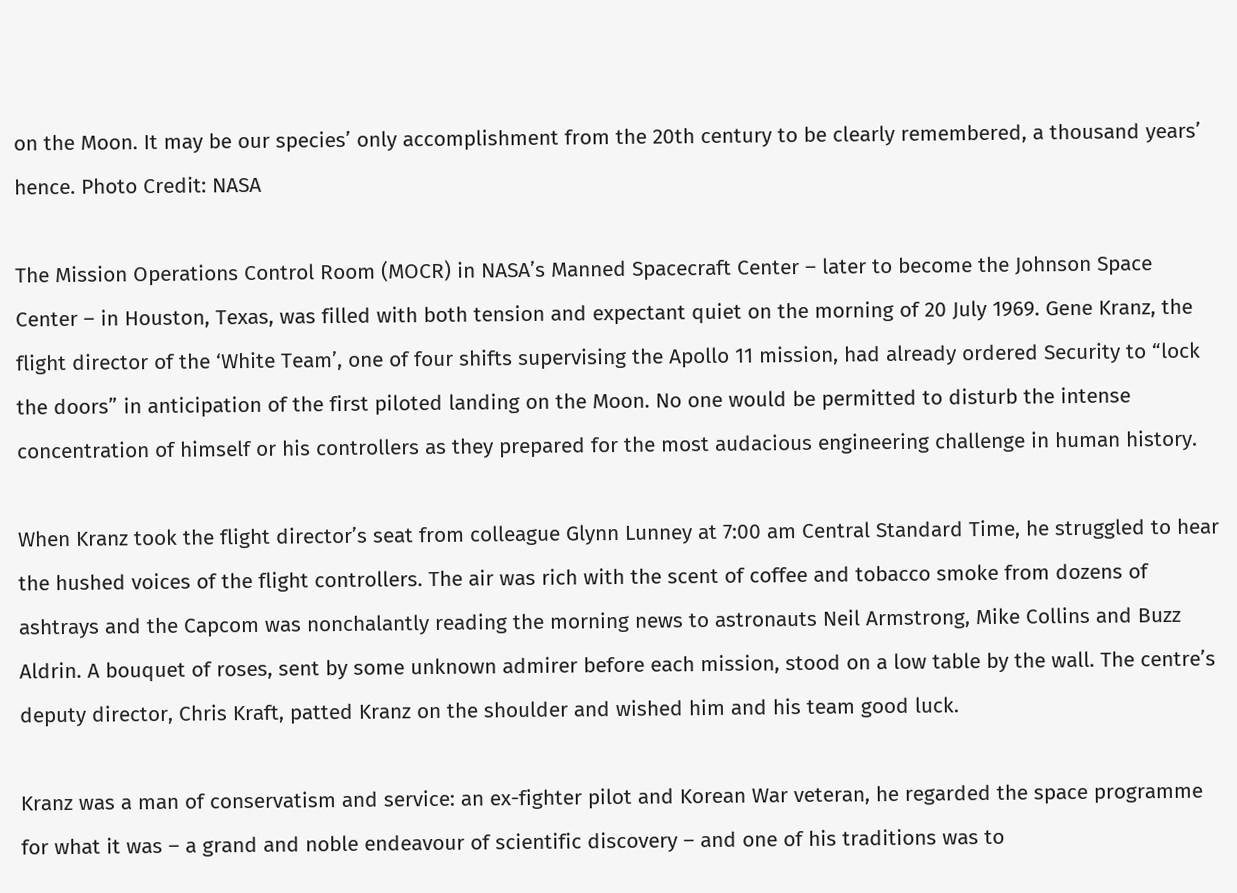on the Moon. It may be our species’ only accomplishment from the 20th century to be clearly remembered, a thousand years’ hence. Photo Credit: NASA

The Mission Operations Control Room (MOCR) in NASA’s Manned Spacecraft Center – later to become the Johnson Space Center – in Houston, Texas, was filled with both tension and expectant quiet on the morning of 20 July 1969. Gene Kranz, the flight director of the ‘White Team’, one of four shifts supervising the Apollo 11 mission, had already ordered Security to “lock the doors” in anticipation of the first piloted landing on the Moon. No one would be permitted to disturb the intense concentration of himself or his controllers as they prepared for the most audacious engineering challenge in human history.

When Kranz took the flight director’s seat from colleague Glynn Lunney at 7:00 am Central Standard Time, he struggled to hear the hushed voices of the flight controllers. The air was rich with the scent of coffee and tobacco smoke from dozens of ashtrays and the Capcom was nonchalantly reading the morning news to astronauts Neil Armstrong, Mike Collins and Buzz Aldrin. A bouquet of roses, sent by some unknown admirer before each mission, stood on a low table by the wall. The centre’s deputy director, Chris Kraft, patted Kranz on the shoulder and wished him and his team good luck.

Kranz was a man of conservatism and service: an ex-fighter pilot and Korean War veteran, he regarded the space programme for what it was – a grand and noble endeavour of scientific discovery – and one of his traditions was to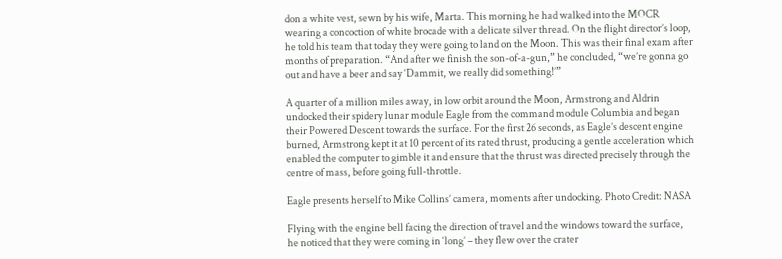don a white vest, sewn by his wife, Marta. This morning he had walked into the MOCR wearing a concoction of white brocade with a delicate silver thread. On the flight director’s loop, he told his team that today they were going to land on the Moon. This was their final exam after months of preparation. “And after we finish the son-of-a-gun,” he concluded, “we’re gonna go out and have a beer and say ‘Dammit, we really did something!’”

A quarter of a million miles away, in low orbit around the Moon, Armstrong and Aldrin undocked their spidery lunar module Eagle from the command module Columbia and began their Powered Descent towards the surface. For the first 26 seconds, as Eagle’s descent engine burned, Armstrong kept it at 10 percent of its rated thrust, producing a gentle acceleration which enabled the computer to gimble it and ensure that the thrust was directed precisely through the centre of mass, before going full-throttle.

Eagle presents herself to Mike Collins’ camera, moments after undocking. Photo Credit: NASA

Flying with the engine bell facing the direction of travel and the windows toward the surface, he noticed that they were coming in ‘long’ – they flew over the crater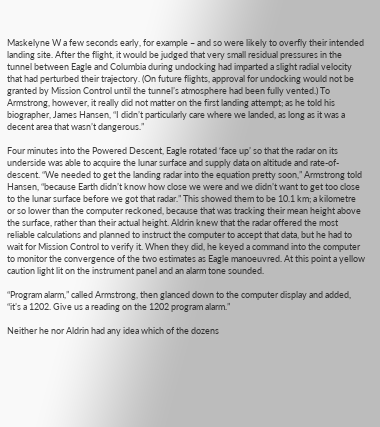Maskelyne W a few seconds early, for example – and so were likely to overfly their intended landing site. After the flight, it would be judged that very small residual pressures in the tunnel between Eagle and Columbia during undocking had imparted a slight radial velocity that had perturbed their trajectory. (On future flights, approval for undocking would not be granted by Mission Control until the tunnel’s atmosphere had been fully vented.) To Armstrong, however, it really did not matter on the first landing attempt; as he told his biographer, James Hansen, “I didn’t particularly care where we landed, as long as it was a decent area that wasn’t dangerous.”

Four minutes into the Powered Descent, Eagle rotated ‘face up’ so that the radar on its underside was able to acquire the lunar surface and supply data on altitude and rate-of-descent. “We needed to get the landing radar into the equation pretty soon,” Armstrong told Hansen, “because Earth didn’t know how close we were and we didn’t want to get too close to the lunar surface before we got that radar.” This showed them to be 10.1 km; a kilometre or so lower than the computer reckoned, because that was tracking their mean height above the surface, rather than their actual height. Aldrin knew that the radar offered the most reliable calculations and planned to instruct the computer to accept that data, but he had to wait for Mission Control to verify it. When they did, he keyed a command into the computer to monitor the convergence of the two estimates as Eagle manoeuvred. At this point a yellow caution light lit on the instrument panel and an alarm tone sounded.

“Program alarm,” called Armstrong, then glanced down to the computer display and added, “it’s a 1202. Give us a reading on the 1202 program alarm.”

Neither he nor Aldrin had any idea which of the dozens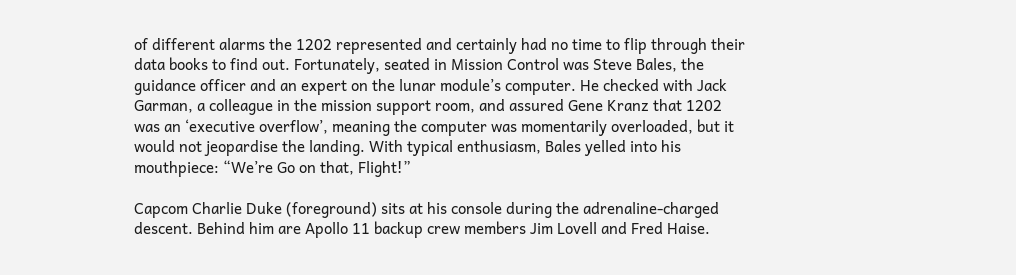of different alarms the 1202 represented and certainly had no time to flip through their data books to find out. Fortunately, seated in Mission Control was Steve Bales, the guidance officer and an expert on the lunar module’s computer. He checked with Jack Garman, a colleague in the mission support room, and assured Gene Kranz that 1202 was an ‘executive overflow’, meaning the computer was momentarily overloaded, but it would not jeopardise the landing. With typical enthusiasm, Bales yelled into his mouthpiece: “We’re Go on that, Flight!”

Capcom Charlie Duke (foreground) sits at his console during the adrenaline-charged descent. Behind him are Apollo 11 backup crew members Jim Lovell and Fred Haise.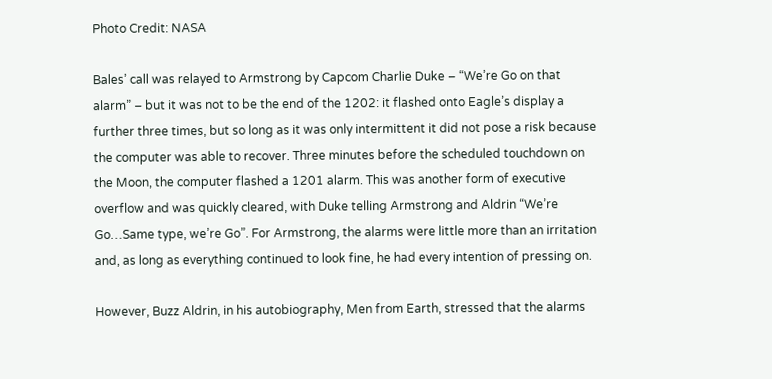Photo Credit: NASA

Bales’ call was relayed to Armstrong by Capcom Charlie Duke – “We’re Go on that alarm” – but it was not to be the end of the 1202: it flashed onto Eagle’s display a further three times, but so long as it was only intermittent it did not pose a risk because the computer was able to recover. Three minutes before the scheduled touchdown on the Moon, the computer flashed a 1201 alarm. This was another form of executive overflow and was quickly cleared, with Duke telling Armstrong and Aldrin “We’re Go…Same type, we’re Go”. For Armstrong, the alarms were little more than an irritation and, as long as everything continued to look fine, he had every intention of pressing on.

However, Buzz Aldrin, in his autobiography, Men from Earth, stressed that the alarms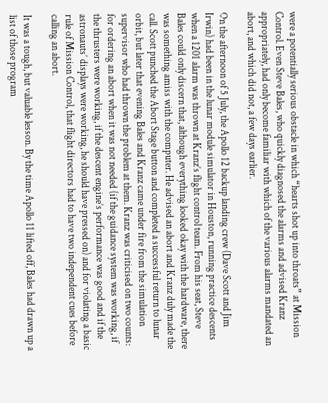were a potentially serious obstacle in which “hearts shot up into throats” at Mission Control. Even Steve Bales, who quickly diagnosed the alarms and advised Kranz appropriately, had only become familiar with which of the various alarms mandated an abort, and which did not, a few days earlier.

On the afternoon of 5 July, the Apollo 12 backup landing crew (Dave Scott and Jim Irwin) had been in the lunar module simulator in Houston, running practice descents when a 1201 alarm was thrown at Kranz’s flight control team. From his seat, Steve Bales could only discern that, although everything looked okay with the hardware, there was something amiss with the computer. He advised an abort and Kranz duly made the call. Scott punched the Abort Stage button and completed a successful return to lunar orbit, but later that evening Bales and Kranz came under fire from the simulation supervisor who had thrown the problem at them. Kranz was criticised on two counts: for ordering an abort when it was not needed (if the guidance system was working, if the thrusters were working, if the descent engine’s performance was good and if the astronauts’ displays were working, he should have pressed on) and for violating a basic rule of Mission Control, that flight directors had to have two independent cues before calling an abort.

It was a tough, but valuable lesson. By the time Apollo 11 lifted off, Bales had drawn up a list of those program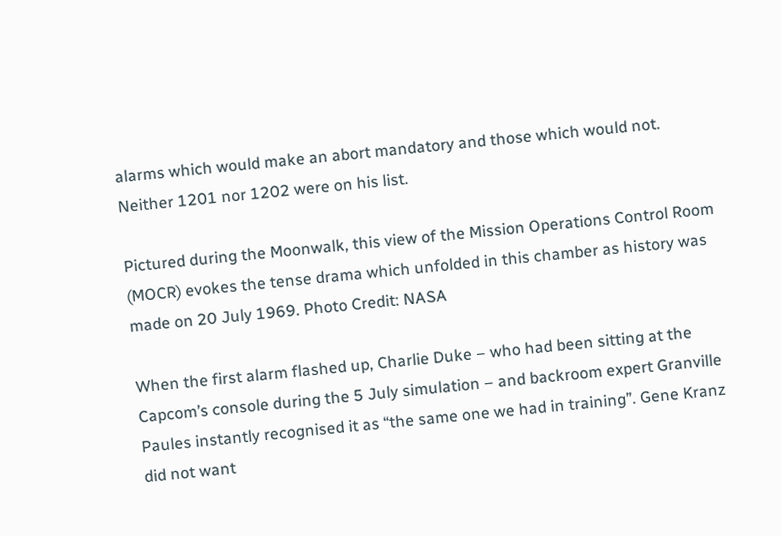alarms which would make an abort mandatory and those which would not. Neither 1201 nor 1202 were on his list.

Pictured during the Moonwalk, this view of the Mission Operations Control Room (MOCR) evokes the tense drama which unfolded in this chamber as history was made on 20 July 1969. Photo Credit: NASA

When the first alarm flashed up, Charlie Duke – who had been sitting at the Capcom’s console during the 5 July simulation – and backroom expert Granville Paules instantly recognised it as “the same one we had in training”. Gene Kranz did not want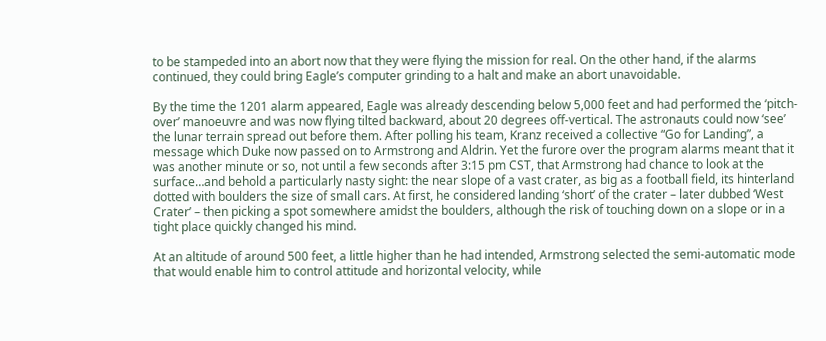to be stampeded into an abort now that they were flying the mission for real. On the other hand, if the alarms continued, they could bring Eagle’s computer grinding to a halt and make an abort unavoidable.

By the time the 1201 alarm appeared, Eagle was already descending below 5,000 feet and had performed the ‘pitch-over’ manoeuvre and was now flying tilted backward, about 20 degrees off-vertical. The astronauts could now ‘see’ the lunar terrain spread out before them. After polling his team, Kranz received a collective “Go for Landing”, a message which Duke now passed on to Armstrong and Aldrin. Yet the furore over the program alarms meant that it was another minute or so, not until a few seconds after 3:15 pm CST, that Armstrong had chance to look at the surface…and behold a particularly nasty sight: the near slope of a vast crater, as big as a football field, its hinterland dotted with boulders the size of small cars. At first, he considered landing ‘short’ of the crater – later dubbed ‘West Crater’ – then picking a spot somewhere amidst the boulders, although the risk of touching down on a slope or in a tight place quickly changed his mind.

At an altitude of around 500 feet, a little higher than he had intended, Armstrong selected the semi-automatic mode that would enable him to control attitude and horizontal velocity, while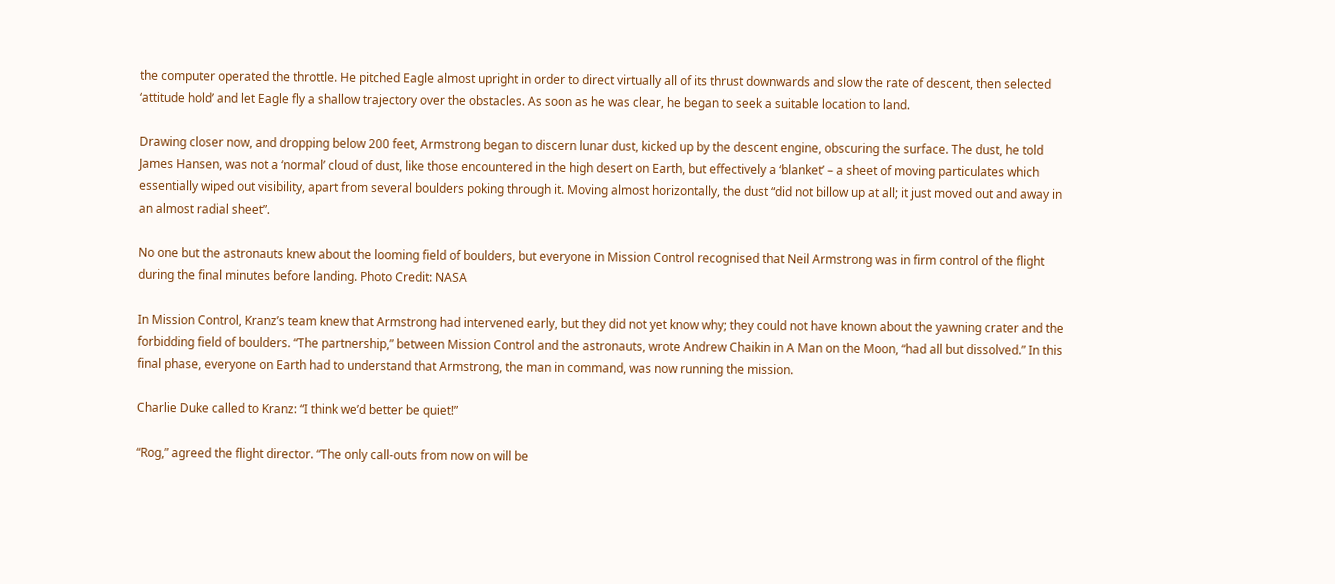the computer operated the throttle. He pitched Eagle almost upright in order to direct virtually all of its thrust downwards and slow the rate of descent, then selected ‘attitude hold’ and let Eagle fly a shallow trajectory over the obstacles. As soon as he was clear, he began to seek a suitable location to land.

Drawing closer now, and dropping below 200 feet, Armstrong began to discern lunar dust, kicked up by the descent engine, obscuring the surface. The dust, he told James Hansen, was not a ‘normal’ cloud of dust, like those encountered in the high desert on Earth, but effectively a ‘blanket’ – a sheet of moving particulates which essentially wiped out visibility, apart from several boulders poking through it. Moving almost horizontally, the dust “did not billow up at all; it just moved out and away in an almost radial sheet”.

No one but the astronauts knew about the looming field of boulders, but everyone in Mission Control recognised that Neil Armstrong was in firm control of the flight during the final minutes before landing. Photo Credit: NASA

In Mission Control, Kranz’s team knew that Armstrong had intervened early, but they did not yet know why; they could not have known about the yawning crater and the forbidding field of boulders. “The partnership,” between Mission Control and the astronauts, wrote Andrew Chaikin in A Man on the Moon, “had all but dissolved.” In this final phase, everyone on Earth had to understand that Armstrong, the man in command, was now running the mission.

Charlie Duke called to Kranz: “I think we’d better be quiet!”

“Rog,” agreed the flight director. “The only call-outs from now on will be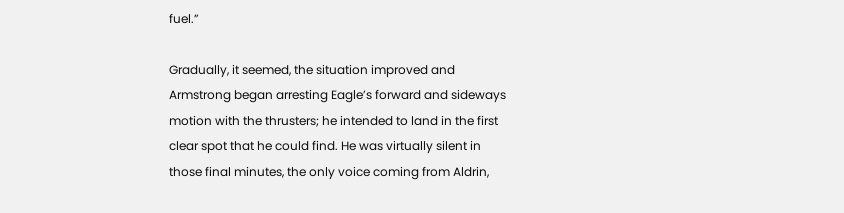fuel.”

Gradually, it seemed, the situation improved and Armstrong began arresting Eagle’s forward and sideways motion with the thrusters; he intended to land in the first clear spot that he could find. He was virtually silent in those final minutes, the only voice coming from Aldrin,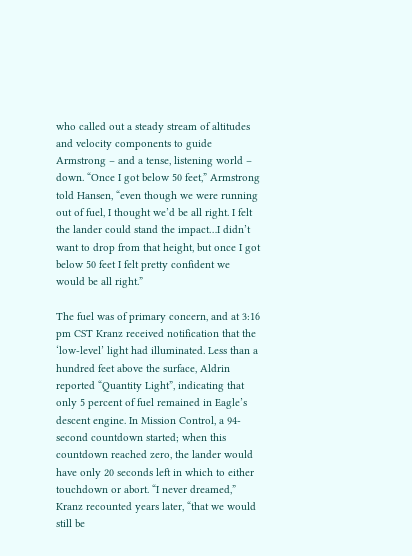who called out a steady stream of altitudes and velocity components to guide Armstrong – and a tense, listening world – down. “Once I got below 50 feet,” Armstrong told Hansen, “even though we were running out of fuel, I thought we’d be all right. I felt the lander could stand the impact…I didn’t want to drop from that height, but once I got below 50 feet I felt pretty confident we would be all right.”

The fuel was of primary concern, and at 3:16 pm CST Kranz received notification that the ‘low-level’ light had illuminated. Less than a hundred feet above the surface, Aldrin reported “Quantity Light”, indicating that only 5 percent of fuel remained in Eagle’s descent engine. In Mission Control, a 94-second countdown started; when this countdown reached zero, the lander would have only 20 seconds left in which to either touchdown or abort. “I never dreamed,” Kranz recounted years later, “that we would still be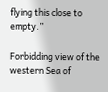flying this close to empty.”

Forbidding view of the western Sea of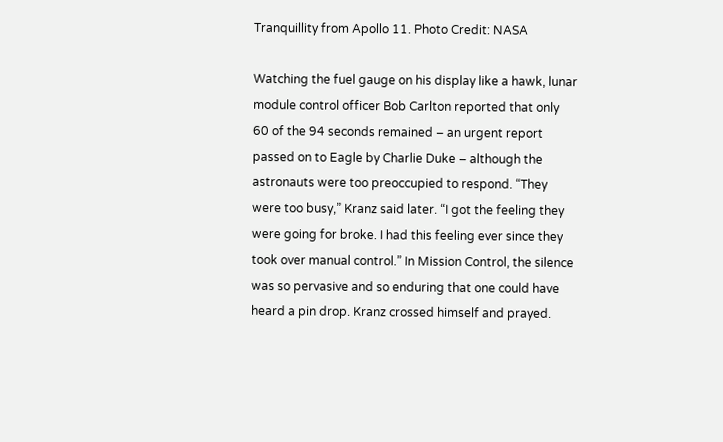Tranquillity from Apollo 11. Photo Credit: NASA

Watching the fuel gauge on his display like a hawk, lunar module control officer Bob Carlton reported that only 60 of the 94 seconds remained – an urgent report passed on to Eagle by Charlie Duke – although the astronauts were too preoccupied to respond. “They were too busy,” Kranz said later. “I got the feeling they were going for broke. I had this feeling ever since they took over manual control.” In Mission Control, the silence was so pervasive and so enduring that one could have heard a pin drop. Kranz crossed himself and prayed.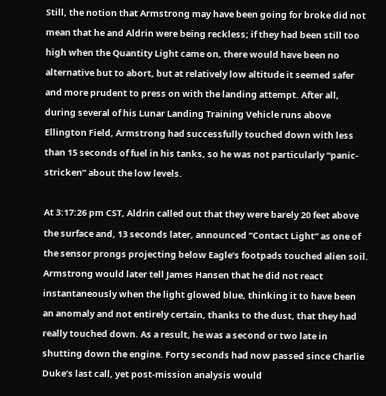Still, the notion that Armstrong may have been going for broke did not mean that he and Aldrin were being reckless; if they had been still too high when the Quantity Light came on, there would have been no alternative but to abort, but at relatively low altitude it seemed safer and more prudent to press on with the landing attempt. After all, during several of his Lunar Landing Training Vehicle runs above Ellington Field, Armstrong had successfully touched down with less than 15 seconds of fuel in his tanks, so he was not particularly “panic-stricken” about the low levels.

At 3:17:26 pm CST, Aldrin called out that they were barely 20 feet above the surface and, 13 seconds later, announced “Contact Light” as one of the sensor prongs projecting below Eagle’s footpads touched alien soil. Armstrong would later tell James Hansen that he did not react instantaneously when the light glowed blue, thinking it to have been an anomaly and not entirely certain, thanks to the dust, that they had really touched down. As a result, he was a second or two late in shutting down the engine. Forty seconds had now passed since Charlie Duke’s last call, yet post-mission analysis would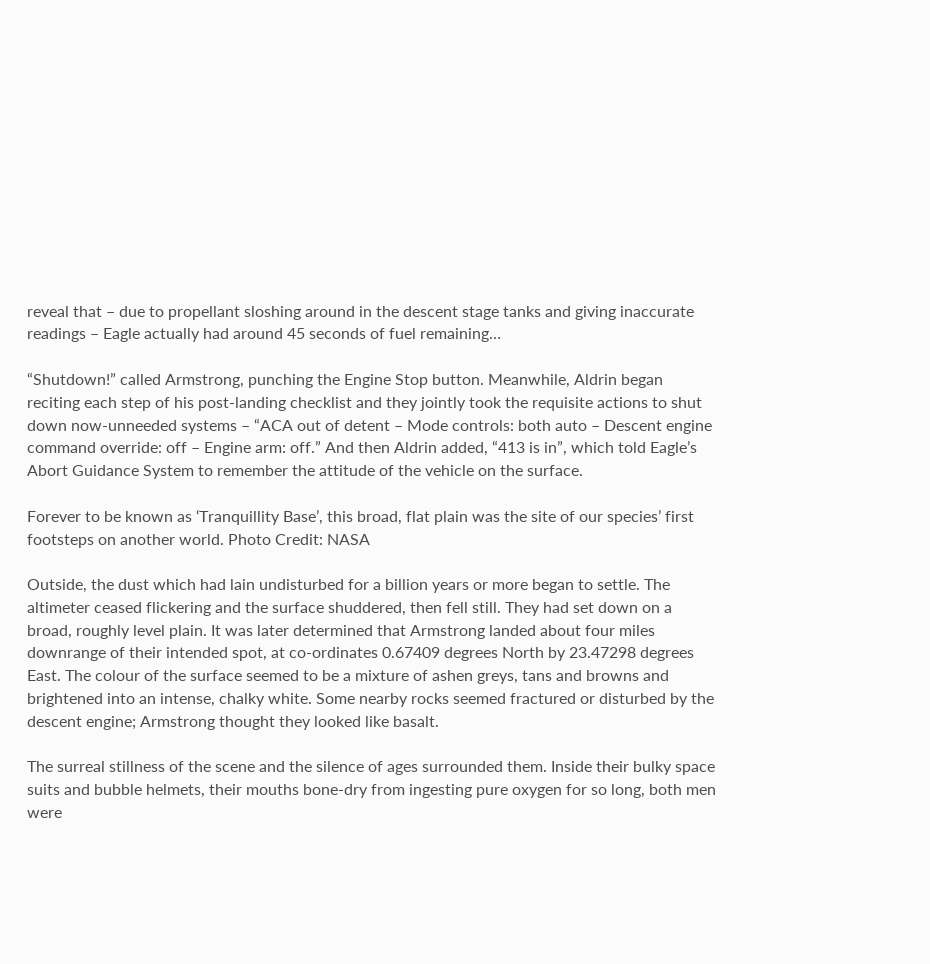reveal that – due to propellant sloshing around in the descent stage tanks and giving inaccurate readings – Eagle actually had around 45 seconds of fuel remaining…

“Shutdown!” called Armstrong, punching the Engine Stop button. Meanwhile, Aldrin began reciting each step of his post-landing checklist and they jointly took the requisite actions to shut down now-unneeded systems – “ACA out of detent – Mode controls: both auto – Descent engine command override: off – Engine arm: off.” And then Aldrin added, “413 is in”, which told Eagle’s Abort Guidance System to remember the attitude of the vehicle on the surface.

Forever to be known as ‘Tranquillity Base’, this broad, flat plain was the site of our species’ first footsteps on another world. Photo Credit: NASA

Outside, the dust which had lain undisturbed for a billion years or more began to settle. The altimeter ceased flickering and the surface shuddered, then fell still. They had set down on a broad, roughly level plain. It was later determined that Armstrong landed about four miles downrange of their intended spot, at co-ordinates 0.67409 degrees North by 23.47298 degrees East. The colour of the surface seemed to be a mixture of ashen greys, tans and browns and brightened into an intense, chalky white. Some nearby rocks seemed fractured or disturbed by the descent engine; Armstrong thought they looked like basalt.

The surreal stillness of the scene and the silence of ages surrounded them. Inside their bulky space suits and bubble helmets, their mouths bone-dry from ingesting pure oxygen for so long, both men were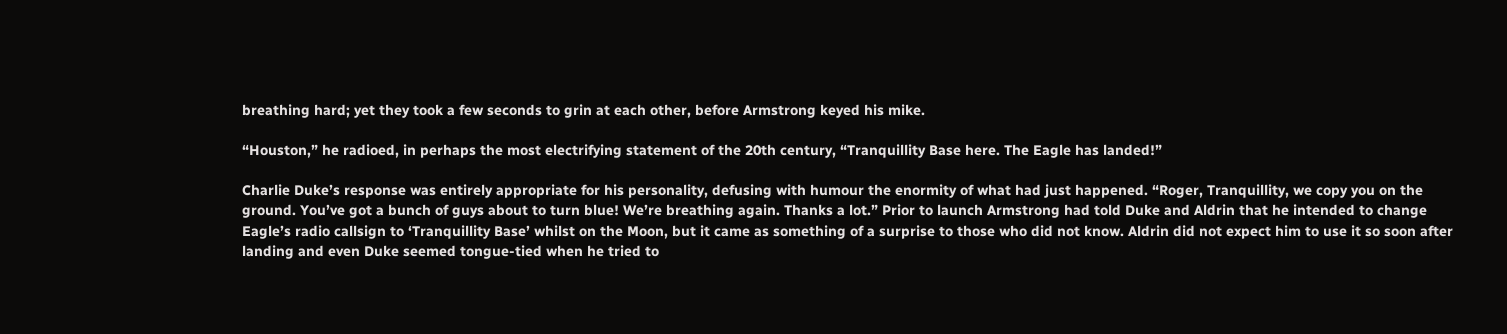breathing hard; yet they took a few seconds to grin at each other, before Armstrong keyed his mike.

“Houston,” he radioed, in perhaps the most electrifying statement of the 20th century, “Tranquillity Base here. The Eagle has landed!”

Charlie Duke’s response was entirely appropriate for his personality, defusing with humour the enormity of what had just happened. “Roger, Tranquillity, we copy you on the ground. You’ve got a bunch of guys about to turn blue! We’re breathing again. Thanks a lot.” Prior to launch Armstrong had told Duke and Aldrin that he intended to change Eagle’s radio callsign to ‘Tranquillity Base’ whilst on the Moon, but it came as something of a surprise to those who did not know. Aldrin did not expect him to use it so soon after landing and even Duke seemed tongue-tied when he tried to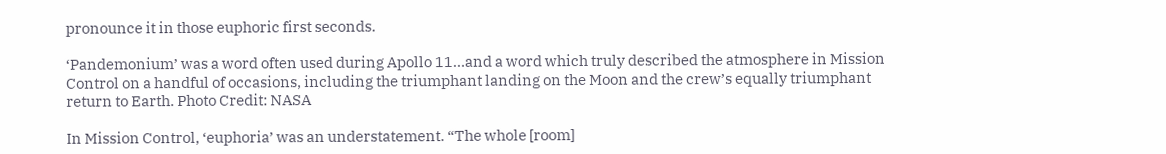pronounce it in those euphoric first seconds.

‘Pandemonium’ was a word often used during Apollo 11…and a word which truly described the atmosphere in Mission Control on a handful of occasions, including the triumphant landing on the Moon and the crew’s equally triumphant return to Earth. Photo Credit: NASA

In Mission Control, ‘euphoria’ was an understatement. “The whole [room]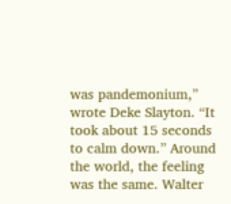was pandemonium,” wrote Deke Slayton. “It took about 15 seconds to calm down.” Around the world, the feeling was the same. Walter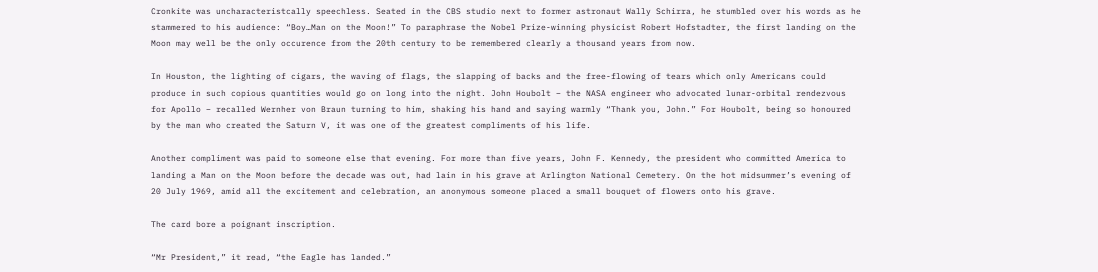Cronkite was uncharacteristcally speechless. Seated in the CBS studio next to former astronaut Wally Schirra, he stumbled over his words as he stammered to his audience: “Boy…Man on the Moon!” To paraphrase the Nobel Prize-winning physicist Robert Hofstadter, the first landing on the Moon may well be the only occurence from the 20th century to be remembered clearly a thousand years from now.

In Houston, the lighting of cigars, the waving of flags, the slapping of backs and the free-flowing of tears which only Americans could produce in such copious quantities would go on long into the night. John Houbolt – the NASA engineer who advocated lunar-orbital rendezvous for Apollo – recalled Wernher von Braun turning to him, shaking his hand and saying warmly “Thank you, John.” For Houbolt, being so honoured by the man who created the Saturn V, it was one of the greatest compliments of his life.

Another compliment was paid to someone else that evening. For more than five years, John F. Kennedy, the president who committed America to landing a Man on the Moon before the decade was out, had lain in his grave at Arlington National Cemetery. On the hot midsummer’s evening of 20 July 1969, amid all the excitement and celebration, an anonymous someone placed a small bouquet of flowers onto his grave.

The card bore a poignant inscription.

“Mr President,” it read, “the Eagle has landed.”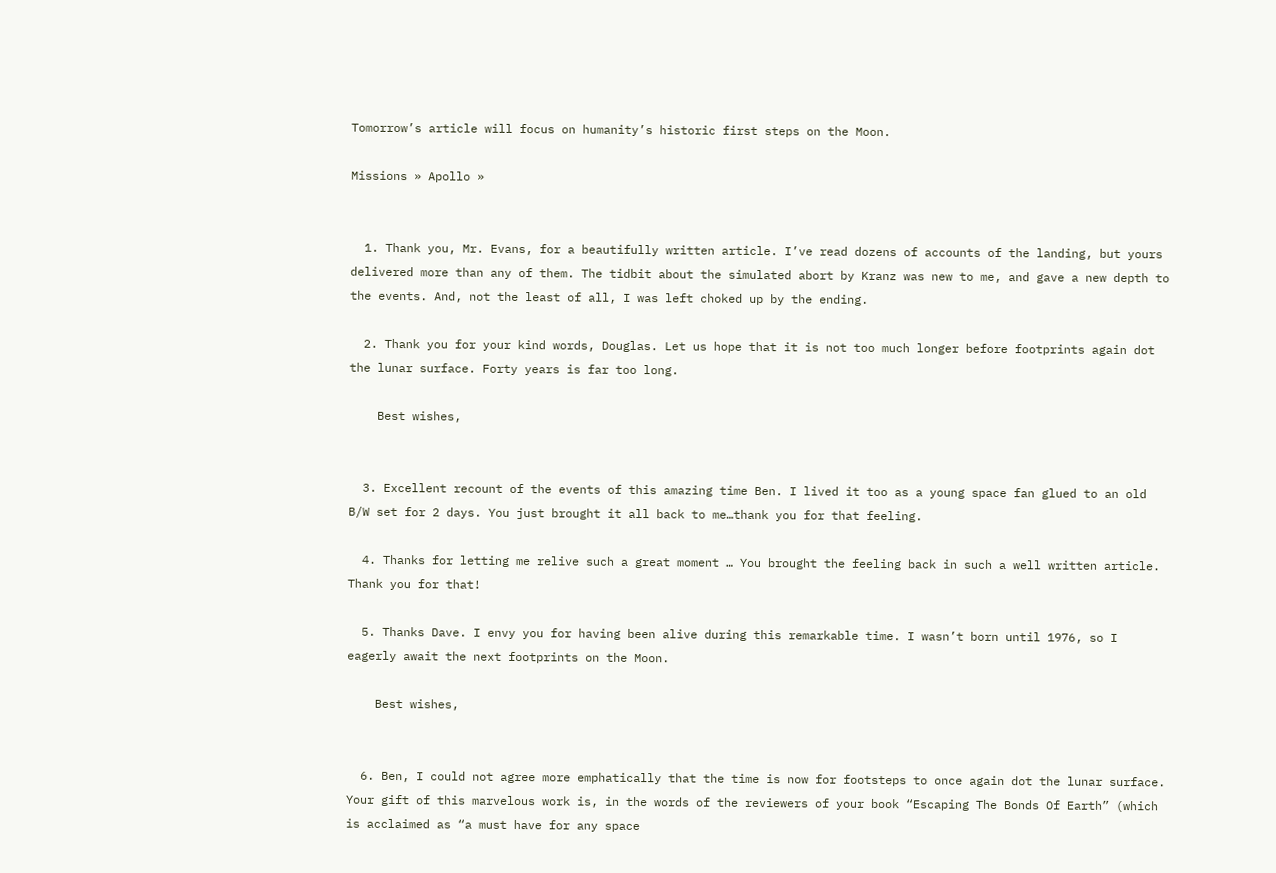Tomorrow’s article will focus on humanity’s historic first steps on the Moon.

Missions » Apollo »


  1. Thank you, Mr. Evans, for a beautifully written article. I’ve read dozens of accounts of the landing, but yours delivered more than any of them. The tidbit about the simulated abort by Kranz was new to me, and gave a new depth to the events. And, not the least of all, I was left choked up by the ending.

  2. Thank you for your kind words, Douglas. Let us hope that it is not too much longer before footprints again dot the lunar surface. Forty years is far too long.

    Best wishes,


  3. Excellent recount of the events of this amazing time Ben. I lived it too as a young space fan glued to an old B/W set for 2 days. You just brought it all back to me…thank you for that feeling.

  4. Thanks for letting me relive such a great moment … You brought the feeling back in such a well written article. Thank you for that!

  5. Thanks Dave. I envy you for having been alive during this remarkable time. I wasn’t born until 1976, so I eagerly await the next footprints on the Moon.

    Best wishes,


  6. Ben, I could not agree more emphatically that the time is now for footsteps to once again dot the lunar surface. Your gift of this marvelous work is, in the words of the reviewers of your book “Escaping The Bonds Of Earth” (which is acclaimed as “a must have for any space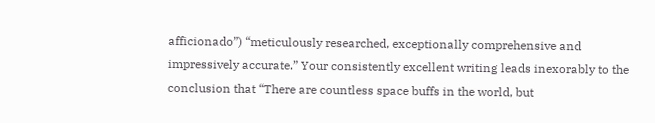afficionado”) “meticulously researched, exceptionally comprehensive and impressively accurate.” Your consistently excellent writing leads inexorably to the conclusion that “There are countless space buffs in the world, but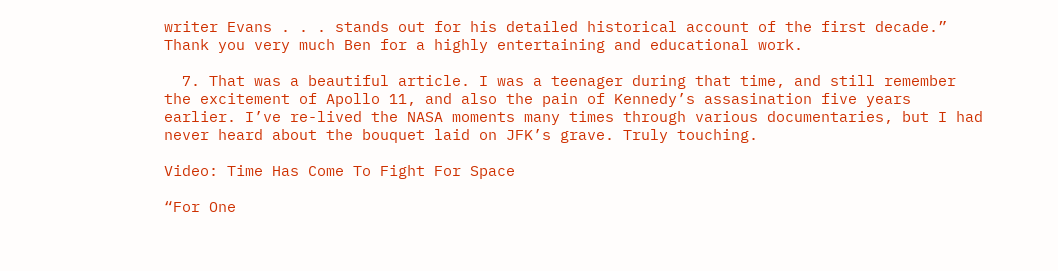writer Evans . . . stands out for his detailed historical account of the first decade.” Thank you very much Ben for a highly entertaining and educational work.

  7. That was a beautiful article. I was a teenager during that time, and still remember the excitement of Apollo 11, and also the pain of Kennedy’s assasination five years earlier. I’ve re-lived the NASA moments many times through various documentaries, but I had never heard about the bouquet laid on JFK’s grave. Truly touching.

Video: Time Has Come To Fight For Space

“For One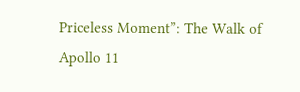Priceless Moment”: The Walk of Apollo 11